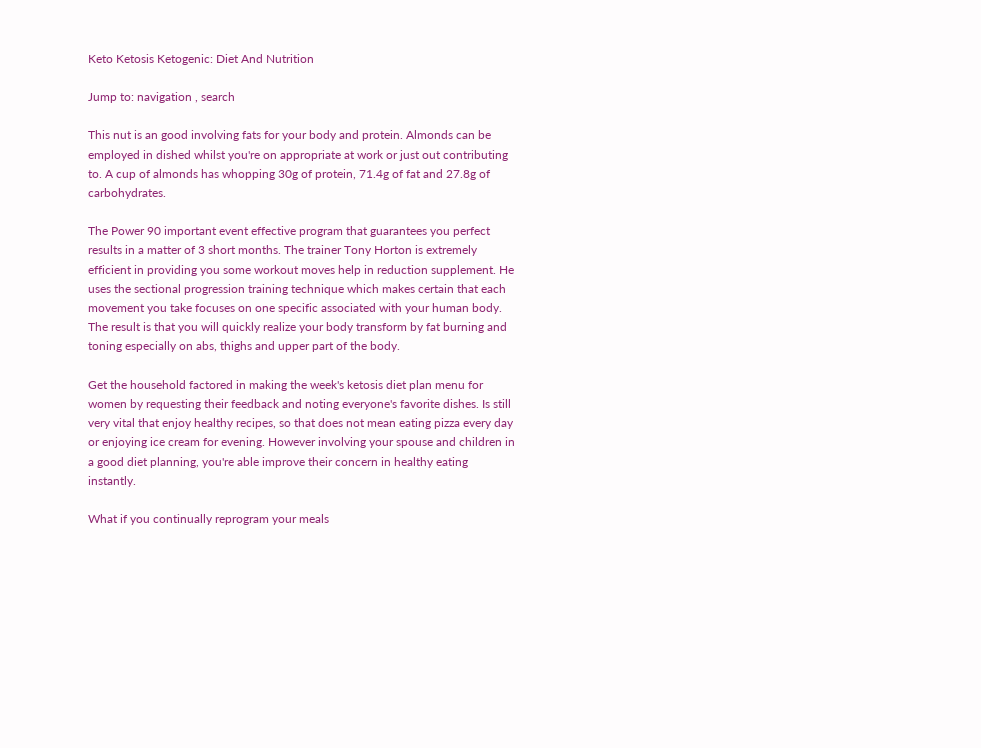Keto Ketosis Ketogenic: Diet And Nutrition

Jump to: navigation , search

This nut is an good involving fats for your body and protein. Almonds can be employed in dished whilst you're on appropriate at work or just out contributing to. A cup of almonds has whopping 30g of protein, 71.4g of fat and 27.8g of carbohydrates.

The Power 90 important event effective program that guarantees you perfect results in a matter of 3 short months. The trainer Tony Horton is extremely efficient in providing you some workout moves help in reduction supplement. He uses the sectional progression training technique which makes certain that each movement you take focuses on one specific associated with your human body. The result is that you will quickly realize your body transform by fat burning and toning especially on abs, thighs and upper part of the body.

Get the household factored in making the week's ketosis diet plan menu for women by requesting their feedback and noting everyone's favorite dishes. Is still very vital that enjoy healthy recipes, so that does not mean eating pizza every day or enjoying ice cream for evening. However involving your spouse and children in a good diet planning, you're able improve their concern in healthy eating instantly.

What if you continually reprogram your meals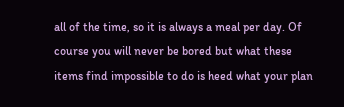all of the time, so it is always a meal per day. Of course you will never be bored but what these items find impossible to do is heed what your plan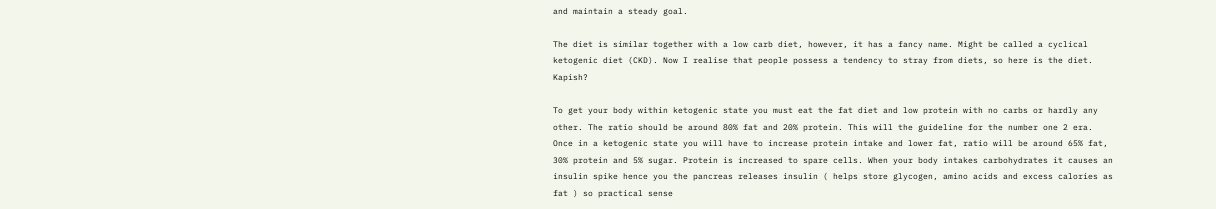and maintain a steady goal.

The diet is similar together with a low carb diet, however, it has a fancy name. Might be called a cyclical ketogenic diet (CKD). Now I realise that people possess a tendency to stray from diets, so here is the diet. Kapish?

To get your body within ketogenic state you must eat the fat diet and low protein with no carbs or hardly any other. The ratio should be around 80% fat and 20% protein. This will the guideline for the number one 2 era. Once in a ketogenic state you will have to increase protein intake and lower fat, ratio will be around 65% fat, 30% protein and 5% sugar. Protein is increased to spare cells. When your body intakes carbohydrates it causes an insulin spike hence you the pancreas releases insulin ( helps store glycogen, amino acids and excess calories as fat ) so practical sense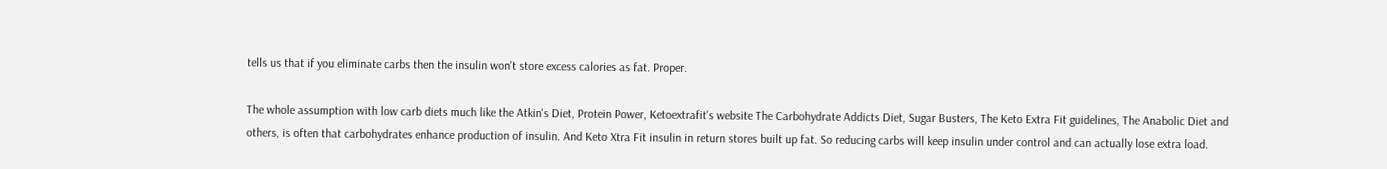tells us that if you eliminate carbs then the insulin won't store excess calories as fat. Proper.

The whole assumption with low carb diets much like the Atkin's Diet, Protein Power, Ketoextrafit's website The Carbohydrate Addicts Diet, Sugar Busters, The Keto Extra Fit guidelines, The Anabolic Diet and others, is often that carbohydrates enhance production of insulin. And Keto Xtra Fit insulin in return stores built up fat. So reducing carbs will keep insulin under control and can actually lose extra load.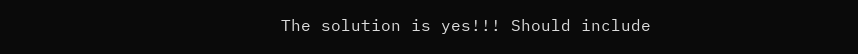The solution is yes!!! Should include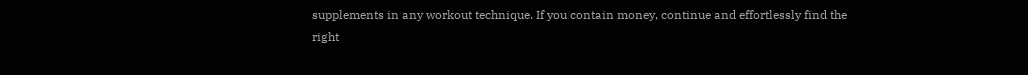supplements in any workout technique. If you contain money, continue and effortlessly find the right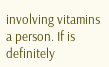involving vitamins a person. If is definitely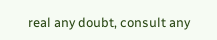real any doubt, consult any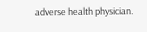adverse health physician.